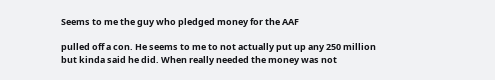Seems to me the guy who pledged money for the AAF

pulled off a con. He seems to me to not actually put up any 250 million but kinda said he did. When really needed the money was not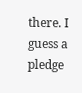there. I guess a pledge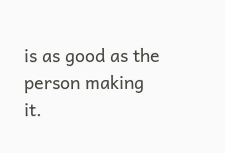is as good as the person making it.